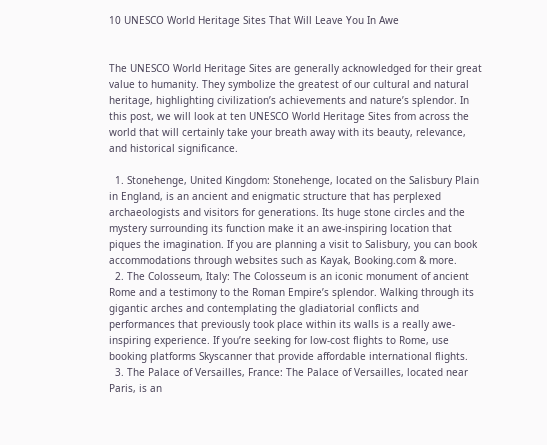10 UNESCO World Heritage Sites That Will Leave You In Awe


The UNESCO World Heritage Sites are generally acknowledged for their great value to humanity. They symbolize the greatest of our cultural and natural heritage, highlighting civilization’s achievements and nature’s splendor. In this post, we will look at ten UNESCO World Heritage Sites from across the world that will certainly take your breath away with its beauty, relevance, and historical significance.

  1. Stonehenge, United Kingdom: Stonehenge, located on the Salisbury Plain in England, is an ancient and enigmatic structure that has perplexed archaeologists and visitors for generations. Its huge stone circles and the mystery surrounding its function make it an awe-inspiring location that piques the imagination. If you are planning a visit to Salisbury, you can book accommodations through websites such as Kayak, Booking.com & more.
  2. The Colosseum, Italy: The Colosseum is an iconic monument of ancient Rome and a testimony to the Roman Empire’s splendor. Walking through its gigantic arches and contemplating the gladiatorial conflicts and performances that previously took place within its walls is a really awe-inspiring experience. If you’re seeking for low-cost flights to Rome, use booking platforms Skyscanner that provide affordable international flights.
  3. The Palace of Versailles, France: The Palace of Versailles, located near Paris, is an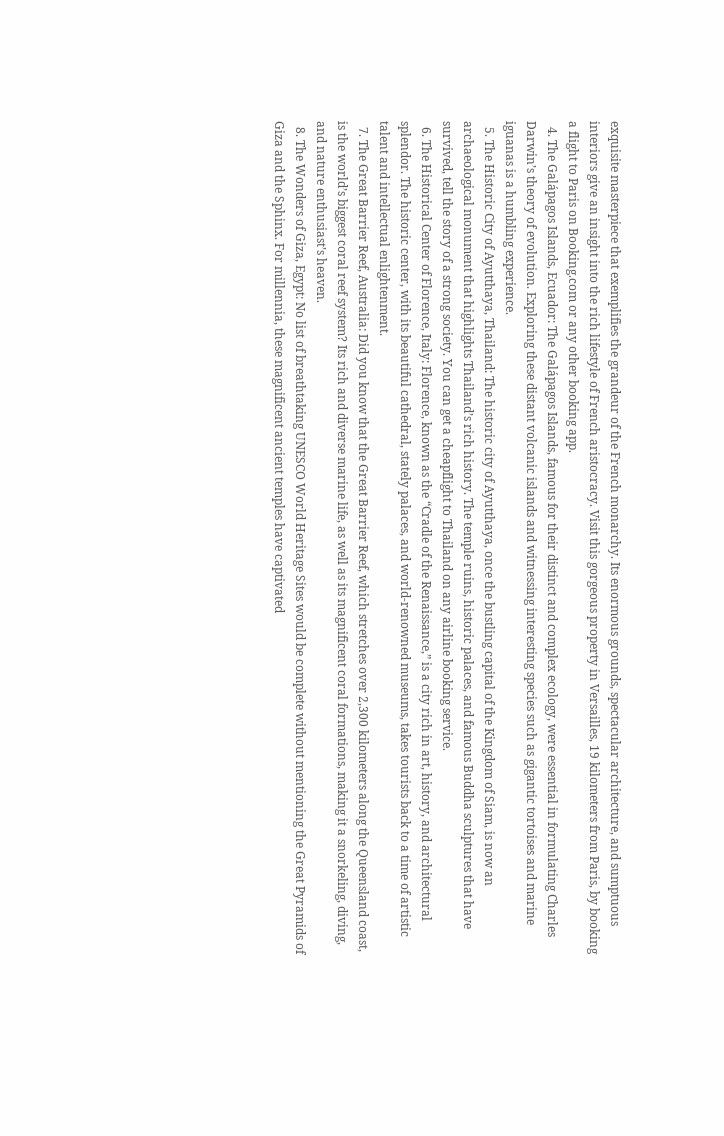exquisite masterpiece that exemplifies the grandeur of the French monarchy. Its enormous grounds, spectacular architecture, and sumptuous interiors give an insight into the rich lifestyle of French aristocracy. Visit this gorgeous property in Versailles, 19 kilometers from Paris, by booking a flight to Paris on Booking.com or any other booking app.
  4. The Galápagos Islands, Ecuador: The Galápagos Islands, famous for their distinct and complex ecology, were essential in formulating Charles Darwin’s theory of evolution. Exploring these distant volcanic islands and witnessing interesting species such as gigantic tortoises and marine iguanas is a humbling experience.
  5. The Historic City of Ayutthaya, Thailand: The historic city of Ayutthaya, once the bustling capital of the Kingdom of Siam, is now an archaeological monument that highlights Thailand’s rich history. The temple ruins, historic palaces, and famous Buddha sculptures that have survived, tell the story of a strong society. You can get a cheapflight to Thailand on any airline booking service.
  6. The Historical Center of Florence, Italy: Florence, known as the “Cradle of the Renaissance,” is a city rich in art, history, and architectural splendor. The historic center, with its beautiful cathedral, stately palaces, and world-renowned museums, takes tourists back to a time of artistic talent and intellectual enlightenment.
  7. The Great Barrier Reef, Australia: Did you know that the Great Barrier Reef, which stretches over 2,300 kilometers along the Queensland coast, is the world’s biggest coral reef system? Its rich and diverse marine life, as well as its magnificent coral formations, making it a snorkeling, diving, and nature enthusiast’s heaven.
  8. The Wonders of Giza, Egypt: No list of breathtaking UNESCO World Heritage Sites would be complete without mentioning the Great Pyramids of Giza and the Sphinx. For millennia, these magnificent ancient temples have captivated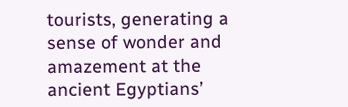tourists, generating a sense of wonder and amazement at the ancient Egyptians’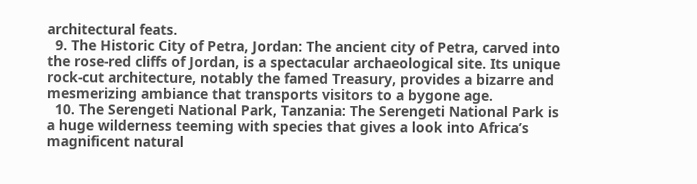architectural feats.
  9. The Historic City of Petra, Jordan: The ancient city of Petra, carved into the rose-red cliffs of Jordan, is a spectacular archaeological site. Its unique rock-cut architecture, notably the famed Treasury, provides a bizarre and mesmerizing ambiance that transports visitors to a bygone age.
  10. The Serengeti National Park, Tanzania: The Serengeti National Park is a huge wilderness teeming with species that gives a look into Africa’s magnificent natural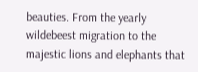beauties. From the yearly wildebeest migration to the majestic lions and elephants that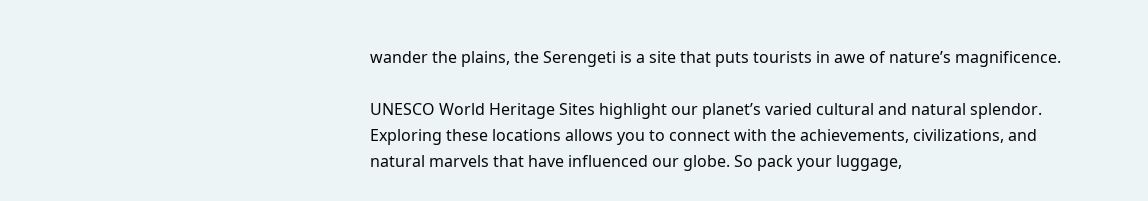wander the plains, the Serengeti is a site that puts tourists in awe of nature’s magnificence.

UNESCO World Heritage Sites highlight our planet’s varied cultural and natural splendor. Exploring these locations allows you to connect with the achievements, civilizations, and natural marvels that have influenced our globe. So pack your luggage,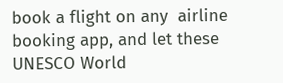book a flight on any  airline booking app, and let these UNESCO World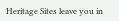Heritage Sites leave you in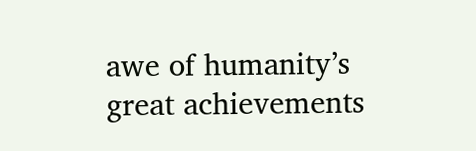awe of humanity’s great achievements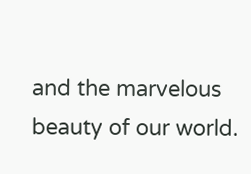and the marvelous beauty of our world.